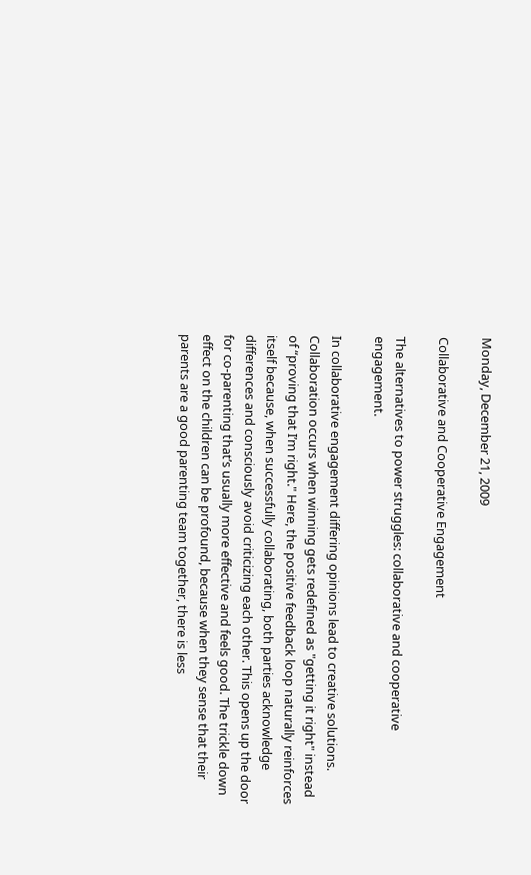Monday, December 21, 2009

Collaborative and Cooperative Engagement

The alternatives to power struggles: collaborative and cooperative engagement.

In collaborative engagement differing opinions lead to creative solutions.
Collaboration occurs when winning gets redefined as "getting it right" instead of “proving that I’m right." Here, the positive feedback loop naturally reinforces itself because, when successfully collaborating, both parties acknowledge differences and consciously avoid criticizing each other. This opens up the door for co-parenting that’s usually more effective and feels good. The trickle down effect on the children can be profound, because when they sense that their parents are a good parenting team together, there is less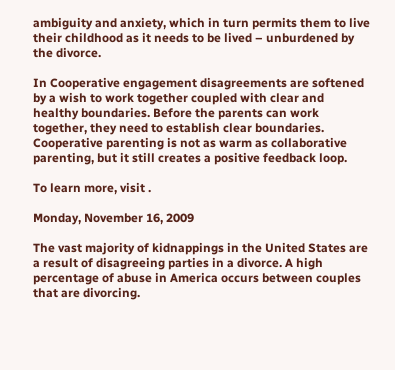ambiguity and anxiety, which in turn permits them to live their childhood as it needs to be lived – unburdened by the divorce.

In Cooperative engagement disagreements are softened by a wish to work together coupled with clear and healthy boundaries. Before the parents can work together, they need to establish clear boundaries. Cooperative parenting is not as warm as collaborative parenting, but it still creates a positive feedback loop.

To learn more, visit .

Monday, November 16, 2009

The vast majority of kidnappings in the United States are a result of disagreeing parties in a divorce. A high percentage of abuse in America occurs between couples that are divorcing.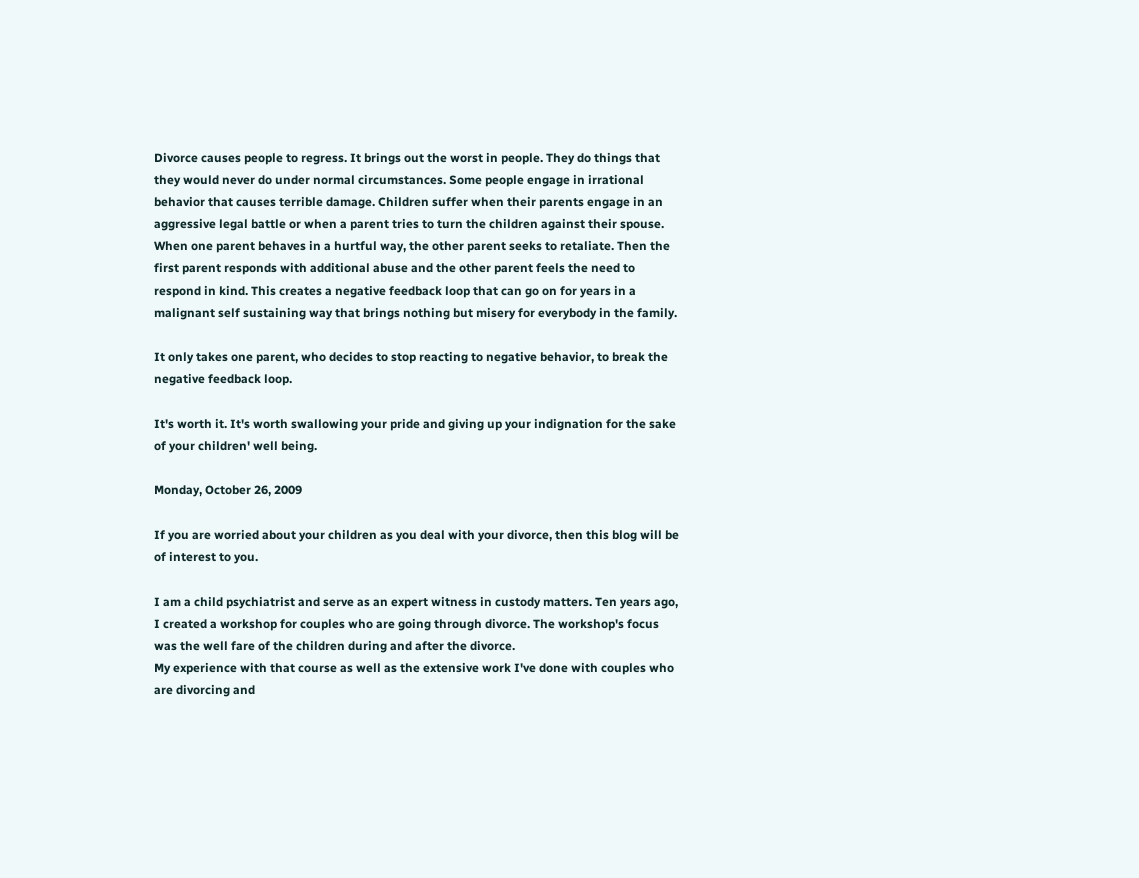Divorce causes people to regress. It brings out the worst in people. They do things that they would never do under normal circumstances. Some people engage in irrational behavior that causes terrible damage. Children suffer when their parents engage in an aggressive legal battle or when a parent tries to turn the children against their spouse.
When one parent behaves in a hurtful way, the other parent seeks to retaliate. Then the first parent responds with additional abuse and the other parent feels the need to respond in kind. This creates a negative feedback loop that can go on for years in a malignant self sustaining way that brings nothing but misery for everybody in the family.

It only takes one parent, who decides to stop reacting to negative behavior, to break the negative feedback loop.

It's worth it. It's worth swallowing your pride and giving up your indignation for the sake of your children' well being.

Monday, October 26, 2009

If you are worried about your children as you deal with your divorce, then this blog will be of interest to you.

I am a child psychiatrist and serve as an expert witness in custody matters. Ten years ago, I created a workshop for couples who are going through divorce. The workshop's focus was the well fare of the children during and after the divorce.
My experience with that course as well as the extensive work I've done with couples who are divorcing and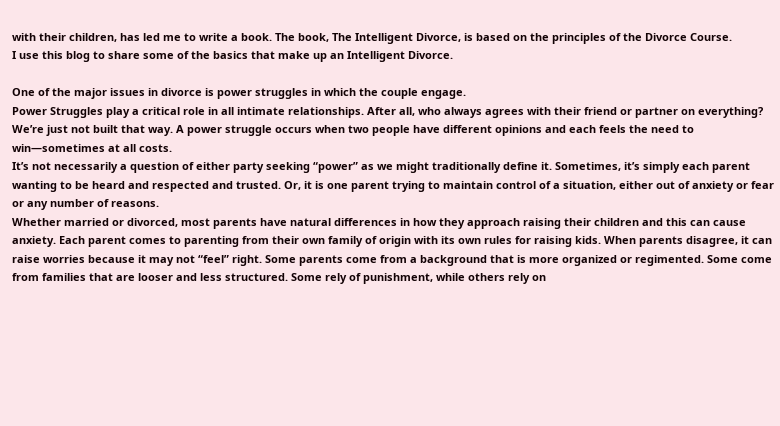with their children, has led me to write a book. The book, The Intelligent Divorce, is based on the principles of the Divorce Course.
I use this blog to share some of the basics that make up an Intelligent Divorce.

One of the major issues in divorce is power struggles in which the couple engage.
Power Struggles play a critical role in all intimate relationships. After all, who always agrees with their friend or partner on everything? We’re just not built that way. A power struggle occurs when two people have different opinions and each feels the need to win—sometimes at all costs.
It’s not necessarily a question of either party seeking “power” as we might traditionally define it. Sometimes, it’s simply each parent wanting to be heard and respected and trusted. Or, it is one parent trying to maintain control of a situation, either out of anxiety or fear or any number of reasons.
Whether married or divorced, most parents have natural differences in how they approach raising their children and this can cause anxiety. Each parent comes to parenting from their own family of origin with its own rules for raising kids. When parents disagree, it can raise worries because it may not “feel” right. Some parents come from a background that is more organized or regimented. Some come from families that are looser and less structured. Some rely of punishment, while others rely on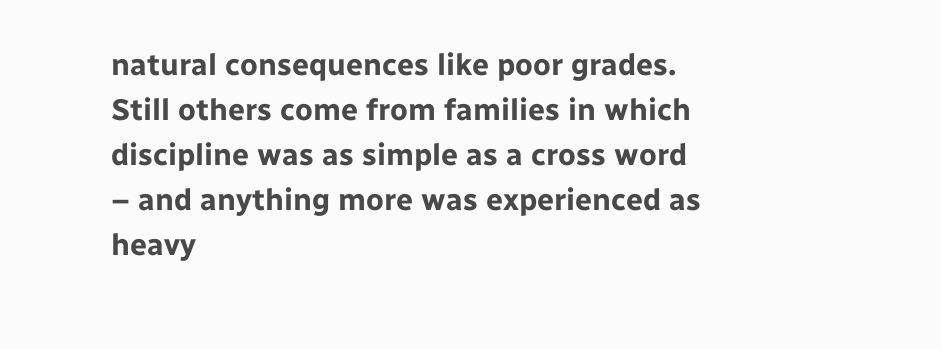natural consequences like poor grades. Still others come from families in which discipline was as simple as a cross word – and anything more was experienced as heavy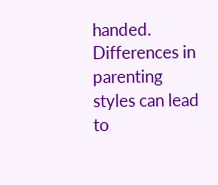handed. Differences in parenting styles can lead to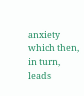anxiety which then, in turn, leads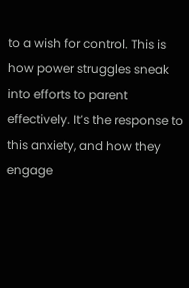to a wish for control. This is how power struggles sneak into efforts to parent effectively. It’s the response to this anxiety, and how they engage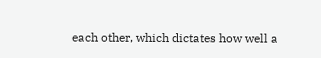each other, which dictates how well a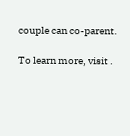couple can co-parent.

To learn more, visit .